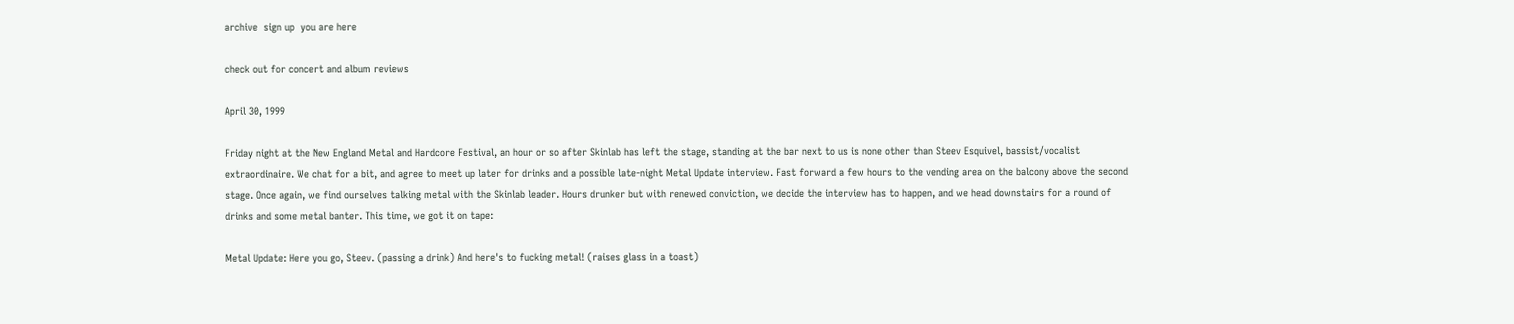archive  sign up  you are here

check out for concert and album reviews

April 30, 1999

Friday night at the New England Metal and Hardcore Festival, an hour or so after Skinlab has left the stage, standing at the bar next to us is none other than Steev Esquivel, bassist/vocalist extraordinaire. We chat for a bit, and agree to meet up later for drinks and a possible late-night Metal Update interview. Fast forward a few hours to the vending area on the balcony above the second stage. Once again, we find ourselves talking metal with the Skinlab leader. Hours drunker but with renewed conviction, we decide the interview has to happen, and we head downstairs for a round of drinks and some metal banter. This time, we got it on tape:

Metal Update: Here you go, Steev. (passing a drink) And here's to fucking metal! (raises glass in a toast)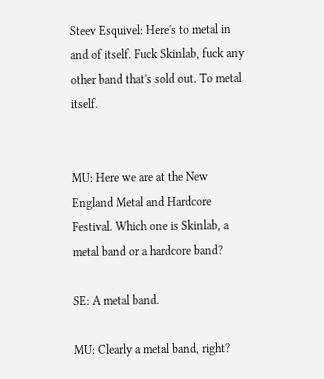Steev Esquivel: Here's to metal in and of itself. Fuck Skinlab, fuck any other band that's sold out. To metal itself.


MU: Here we are at the New England Metal and Hardcore Festival. Which one is Skinlab, a metal band or a hardcore band?

SE: A metal band.

MU: Clearly a metal band, right?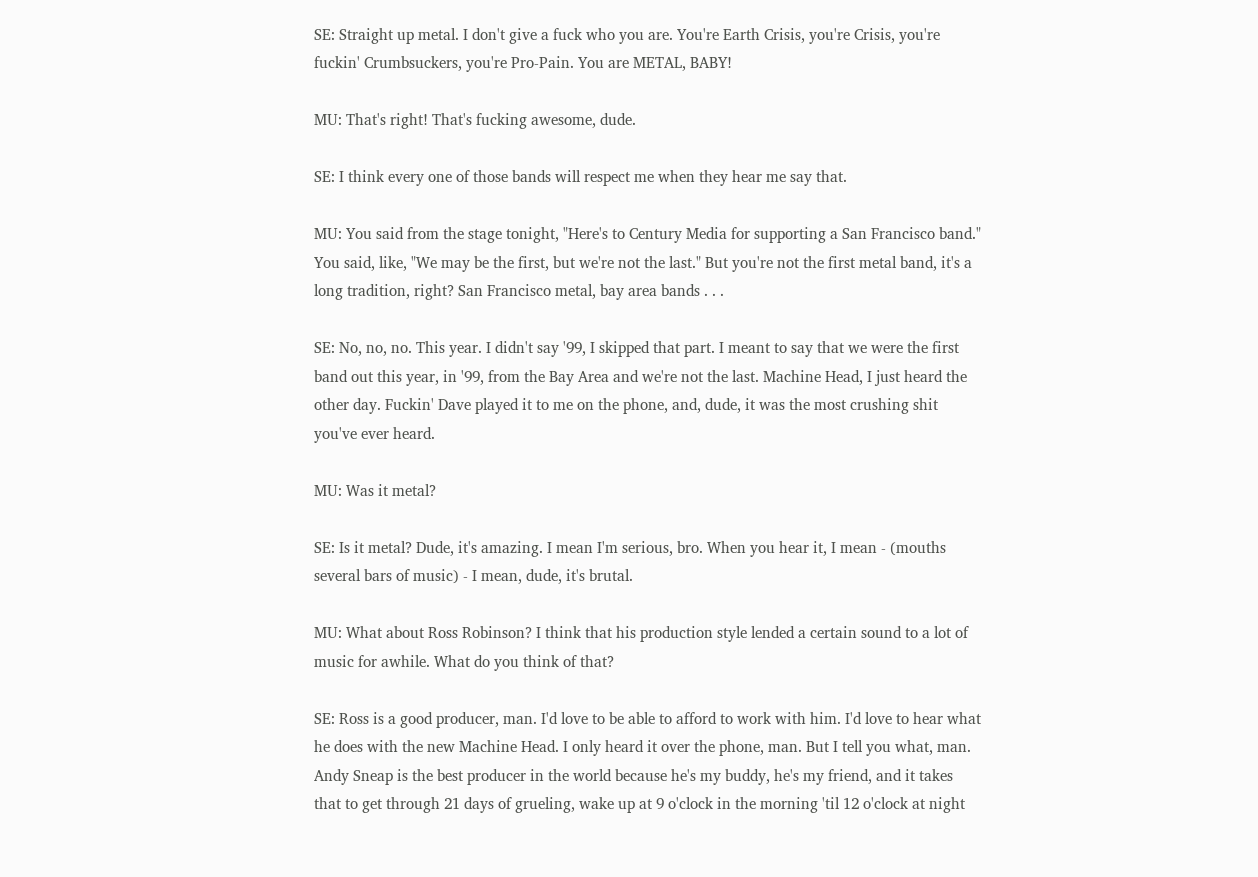SE: Straight up metal. I don't give a fuck who you are. You're Earth Crisis, you're Crisis, you're fuckin' Crumbsuckers, you're Pro-Pain. You are METAL, BABY!

MU: That's right! That's fucking awesome, dude.

SE: I think every one of those bands will respect me when they hear me say that.

MU: You said from the stage tonight, "Here's to Century Media for supporting a San Francisco band." You said, like, "We may be the first, but we're not the last." But you're not the first metal band, it's a long tradition, right? San Francisco metal, bay area bands . . .

SE: No, no, no. This year. I didn't say '99, I skipped that part. I meant to say that we were the first band out this year, in '99, from the Bay Area and we're not the last. Machine Head, I just heard the other day. Fuckin' Dave played it to me on the phone, and, dude, it was the most crushing shit you've ever heard.

MU: Was it metal?

SE: Is it metal? Dude, it's amazing. I mean I'm serious, bro. When you hear it, I mean - (mouths several bars of music) - I mean, dude, it's brutal.

MU: What about Ross Robinson? I think that his production style lended a certain sound to a lot of music for awhile. What do you think of that?

SE: Ross is a good producer, man. I'd love to be able to afford to work with him. I'd love to hear what he does with the new Machine Head. I only heard it over the phone, man. But I tell you what, man. Andy Sneap is the best producer in the world because he's my buddy, he's my friend, and it takes that to get through 21 days of grueling, wake up at 9 o'clock in the morning 'til 12 o'clock at night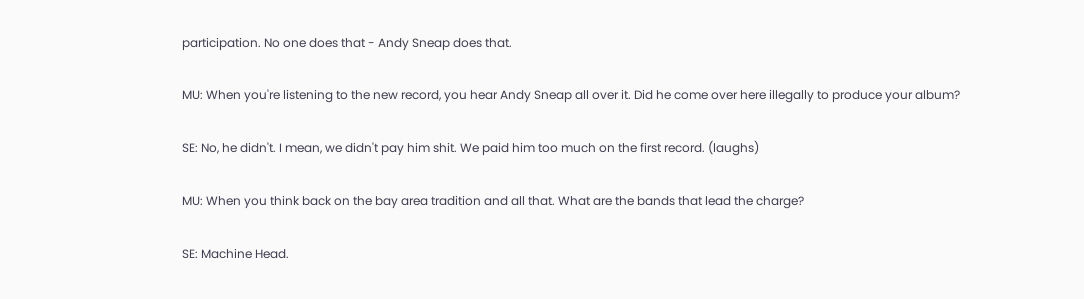participation. No one does that - Andy Sneap does that.

MU: When you're listening to the new record, you hear Andy Sneap all over it. Did he come over here illegally to produce your album?

SE: No, he didn't. I mean, we didn't pay him shit. We paid him too much on the first record. (laughs)

MU: When you think back on the bay area tradition and all that. What are the bands that lead the charge?

SE: Machine Head.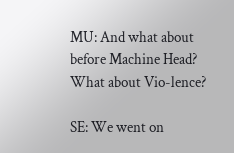MU: And what about before Machine Head? What about Vio-lence?

SE: We went on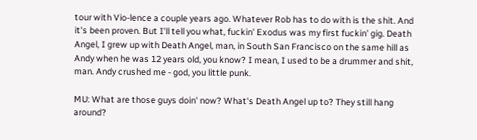tour with Vio-lence a couple years ago. Whatever Rob has to do with is the shit. And it's been proven. But I'll tell you what, fuckin' Exodus was my first fuckin' gig. Death Angel, I grew up with Death Angel, man, in South San Francisco on the same hill as Andy when he was 12 years old, you know? I mean, I used to be a drummer and shit, man. Andy crushed me - god, you little punk.

MU: What are those guys doin' now? What's Death Angel up to? They still hang around?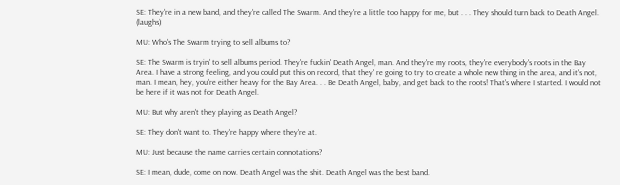SE: They're in a new band, and they're called The Swarm. And they're a little too happy for me, but . . . They should turn back to Death Angel. (laughs)

MU: Who's The Swarm trying to sell albums to?

SE: The Swarm is tryin' to sell albums period. They're fuckin' Death Angel, man. And they're my roots, they're everybody's roots in the Bay Area. I have a strong feeling, and you could put this on record, that they' re going to try to create a whole new thing in the area, and it's not, man. I mean, hey, you're either heavy for the Bay Area. . . Be Death Angel, baby, and get back to the roots! That's where I started. I would not be here if it was not for Death Angel.

MU: But why aren't they playing as Death Angel?

SE: They don't want to. They're happy where they're at.

MU: Just because the name carries certain connotations?

SE: I mean, dude, come on now. Death Angel was the shit. Death Angel was the best band.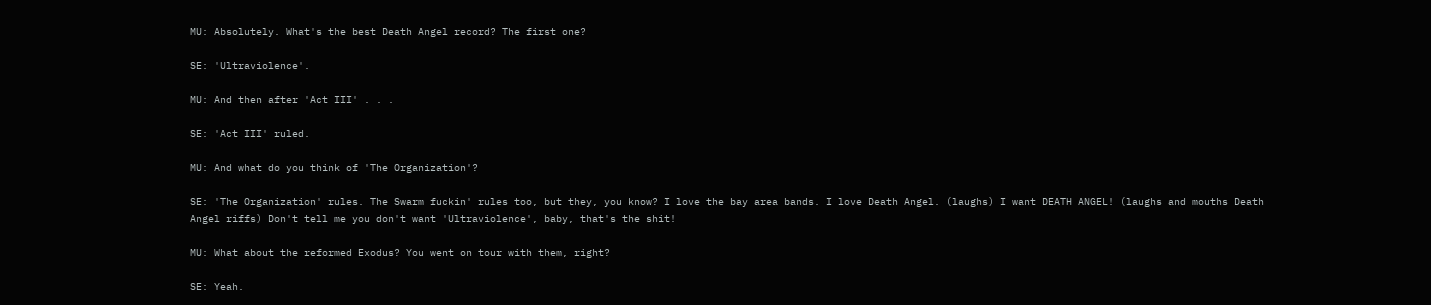MU: Absolutely. What's the best Death Angel record? The first one?

SE: 'Ultraviolence'.

MU: And then after 'Act III' . . .

SE: 'Act III' ruled.

MU: And what do you think of 'The Organization'?

SE: 'The Organization' rules. The Swarm fuckin' rules too, but they, you know? I love the bay area bands. I love Death Angel. (laughs) I want DEATH ANGEL! (laughs and mouths Death Angel riffs) Don't tell me you don't want 'Ultraviolence', baby, that's the shit!

MU: What about the reformed Exodus? You went on tour with them, right?

SE: Yeah.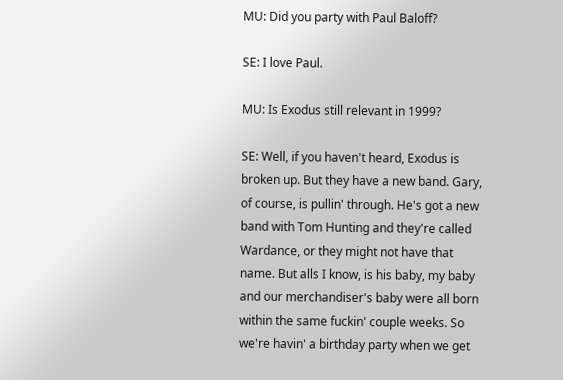MU: Did you party with Paul Baloff?

SE: I love Paul.

MU: Is Exodus still relevant in 1999?

SE: Well, if you haven't heard, Exodus is broken up. But they have a new band. Gary, of course, is pullin' through. He's got a new band with Tom Hunting and they're called Wardance, or they might not have that name. But alls I know, is his baby, my baby and our merchandiser's baby were all born within the same fuckin' couple weeks. So we're havin' a birthday party when we get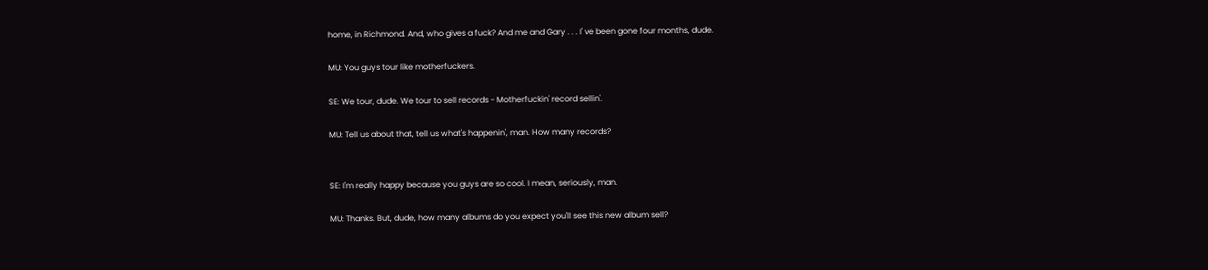home, in Richmond. And, who gives a fuck? And me and Gary . . . I' ve been gone four months, dude.

MU: You guys tour like motherfuckers.

SE: We tour, dude. We tour to sell records - Motherfuckin' record sellin'.

MU: Tell us about that, tell us what's happenin', man. How many records?


SE: I'm really happy because you guys are so cool. I mean, seriously, man.

MU: Thanks. But, dude, how many albums do you expect you'll see this new album sell?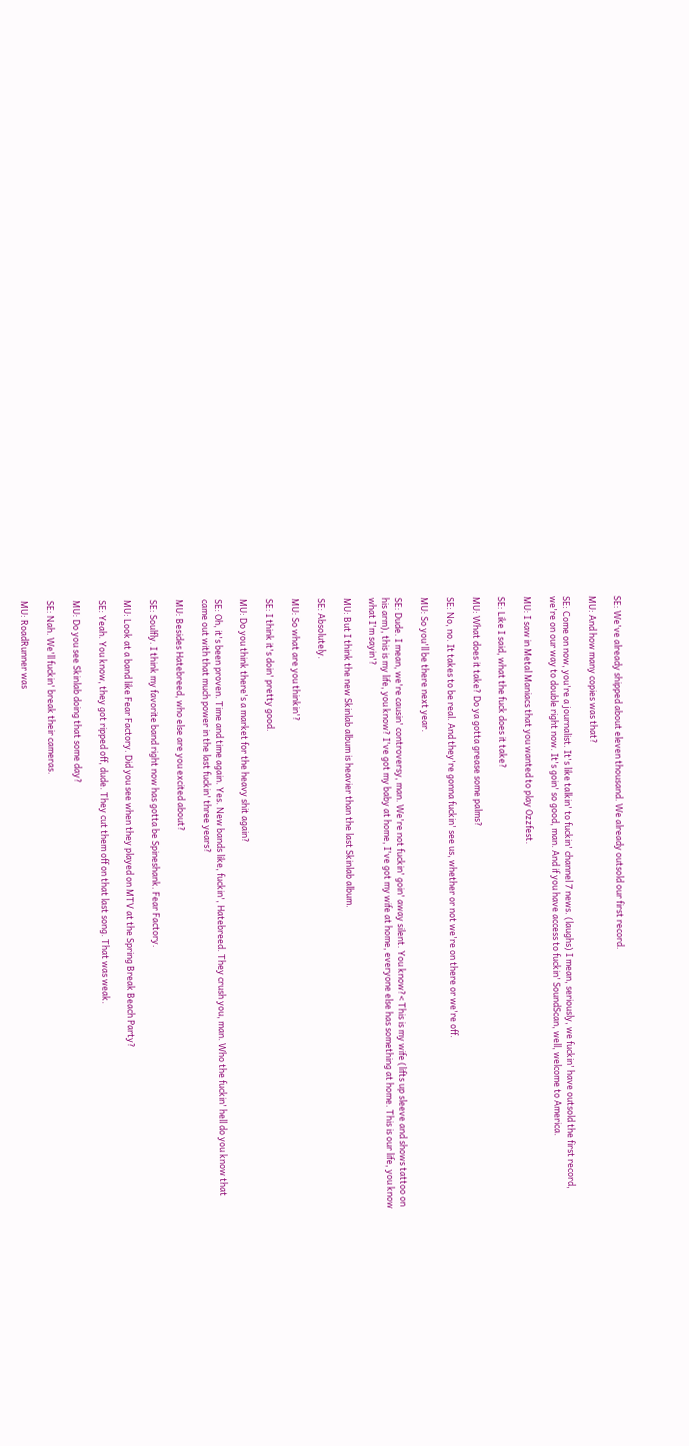SE: We've already shipped about eleven thousand. We already outsold our first record.

MU: And how many copies was that?

SE: Come on now, you're a journalist. It's like talkin' to fuckin' channel 7 news. (laughs) I mean, seriously, we fuckin' have outsold the first record, we're on our way to double right now. It's goin' so good, man. And if you have access to fuckin' SoundScan, well, welcome to America.

MU: I saw in Metal Maniacs that you wanted to play Ozzfest.

SE: Like I said, what the fuck does it take?

MU: What does it take? Do ya gotta grease some palms?

SE: No, no. It takes to be real. And they're gonna fuckin' see us, whether or not we're on there or we're off.

MU: So you'll be there next year.

SE: Dude. I mean, we're causin' controversy, man. We're not fuckin' goin' away silent. You know?< This is my wife (lifts up sleeve and shows tattoo on his arm), this is my life, you know? I've got my baby at home, I've got my wife at home, everyone else has something at home. This is our life, you know what I'm sayin'?

MU: But I think the new Skinlab album is heavier than the last Skinlab album.

SE: Absolutely.

MU: So what are you thinkin'?

SE: I think it's doin' pretty good.

MU: Do you think there's a market for the heavy shit again?

SE: Oh, it's been proven. Time and time again. Yes. New bands like, fuckin', Hatebreed. They crush you, man. Who the fuckin' hell do you know that came out with that much power in the last fuckin' three years?

MU: Besides Hatebreed, who else are you excited about?

SE: Soulfly. I think my favorite band right now has gotta be Spineshank. Fear Factory.

MU: Look at a band like Fear Factory. Did you see when they played on MTV at the Spring Break Beach Party?

SE: Yeah. You know, they got ripped off, dude. They cut them off on that last song. That was weak.

MU: Do you see Skinlab doing that some day?

SE: Nah. We'll fuckin' break their cameras.

MU: RoadRunner was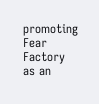promoting Fear Factory as an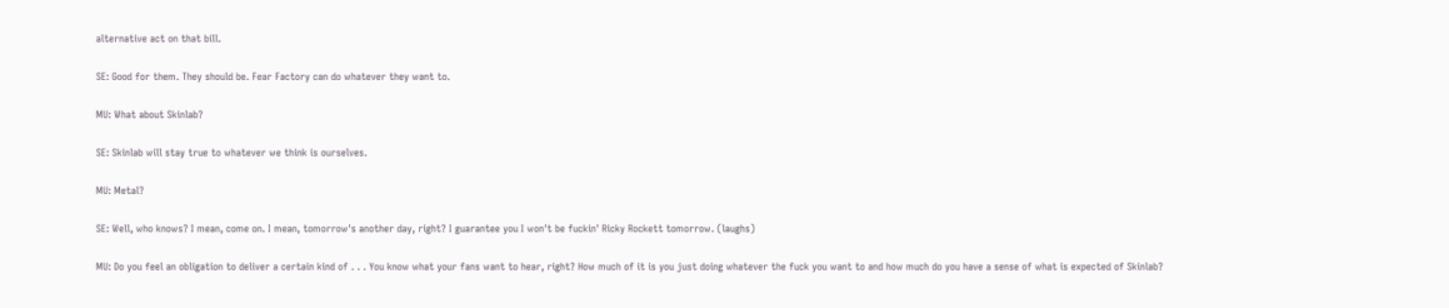alternative act on that bill.

SE: Good for them. They should be. Fear Factory can do whatever they want to.

MU: What about Skinlab?

SE: Skinlab will stay true to whatever we think is ourselves.

MU: Metal?

SE: Well, who knows? I mean, come on. I mean, tomorrow's another day, right? I guarantee you I won't be fuckin' Ricky Rockett tomorrow. (laughs)

MU: Do you feel an obligation to deliver a certain kind of . . . You know what your fans want to hear, right? How much of it is you just doing whatever the fuck you want to and how much do you have a sense of what is expected of Skinlab?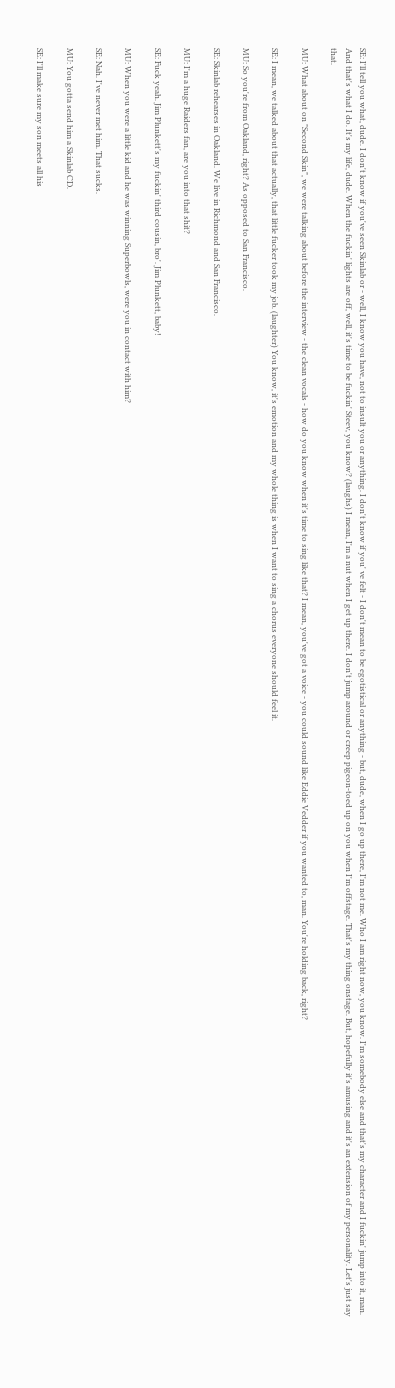SE: I'll tell you what, dude. I don't know if you've seen Skinlab or - well, I know you have, not to insult you or anything. I don't know if you' ve felt - I don't mean to be egotistical or anything - but, dude, when I go up there, I'm not me. Who I am right now, you know. I'm somebody else and that's my character and I fuckin' jump into it, man. And that's what I do. It's my life, dude. When the fuckin' lights are off, well, it's time to be fuckin' Steev, you know? (laughs) I mean, I'm a nut when I get up there. I don't jump around or creep pigeon-toed up on you when I'm offstage. That's my thing onstage. But, hopefully it's amusing and it's an extension of my personality. Let's just say that.

MU: What about on "Second Skin", we were talking about before the interview - the clean vocals - how do you know when it's time to sing like that? I mean, you've got a voice - you could sound like Eddie Vedder if you wanted to, man. You're holding back, right?

SE: I mean, we talked about that actually, that little fucker took my job. (laughter) You know, it's emotion and my whole thing is when I want to sing a chorus everyone should feel it.

MU: So you're from Oakland, right? As opposed to San Francisco.

SE: Skinlab rehearses in Oakland. We live in Richmond and San Francisco.

MU: I'm a huge Raiders fan, are you into that shit?

SE: Fuck yeah. Jim Plunkett's my fuckin' third cousin, bro'. Jim Plunkett, baby!

MU: When you were a little kid and he was winning Superbowls, were you in contact with him?

SE: Nah. I've never met him. That sucks.

MU: You gotta send him a Skinlab CD.

SE: I'll make sure my son meets all his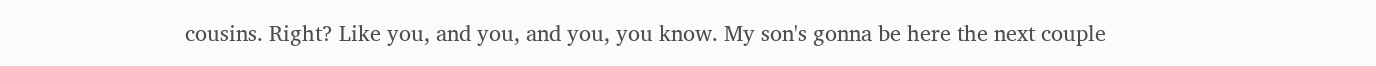cousins. Right? Like you, and you, and you, you know. My son's gonna be here the next couple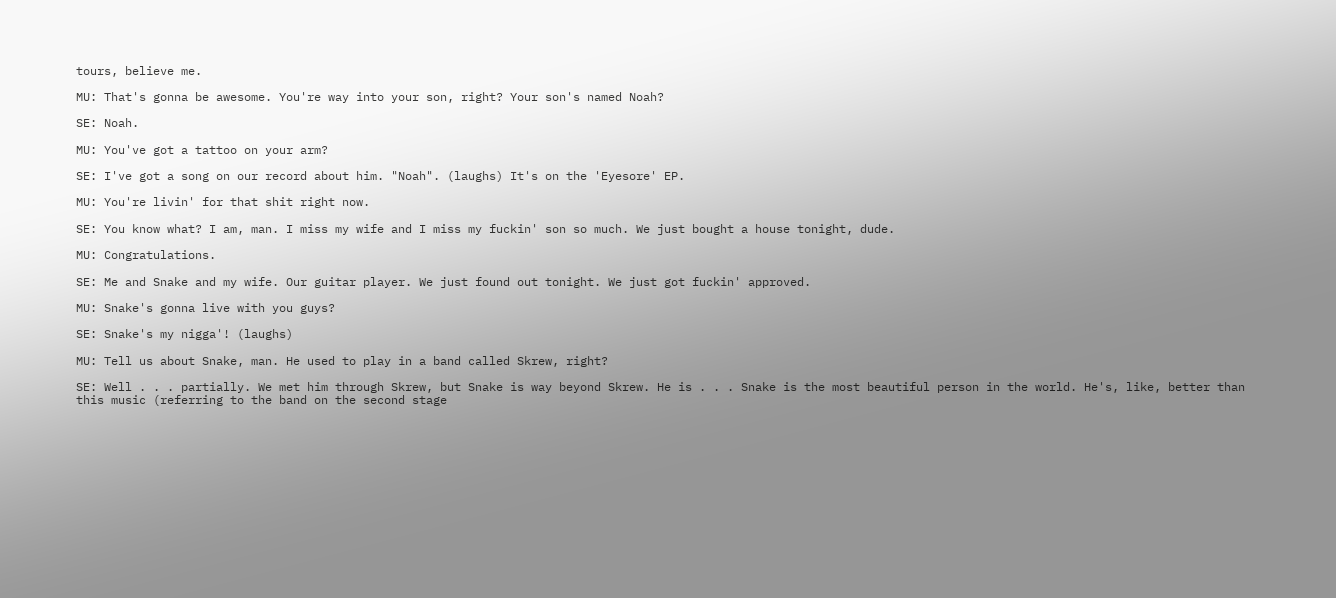tours, believe me.

MU: That's gonna be awesome. You're way into your son, right? Your son's named Noah?

SE: Noah.

MU: You've got a tattoo on your arm?

SE: I've got a song on our record about him. "Noah". (laughs) It's on the 'Eyesore' EP.

MU: You're livin' for that shit right now.

SE: You know what? I am, man. I miss my wife and I miss my fuckin' son so much. We just bought a house tonight, dude.

MU: Congratulations.

SE: Me and Snake and my wife. Our guitar player. We just found out tonight. We just got fuckin' approved.

MU: Snake's gonna live with you guys?

SE: Snake's my nigga'! (laughs)

MU: Tell us about Snake, man. He used to play in a band called Skrew, right?

SE: Well . . . partially. We met him through Skrew, but Snake is way beyond Skrew. He is . . . Snake is the most beautiful person in the world. He's, like, better than this music (referring to the band on the second stage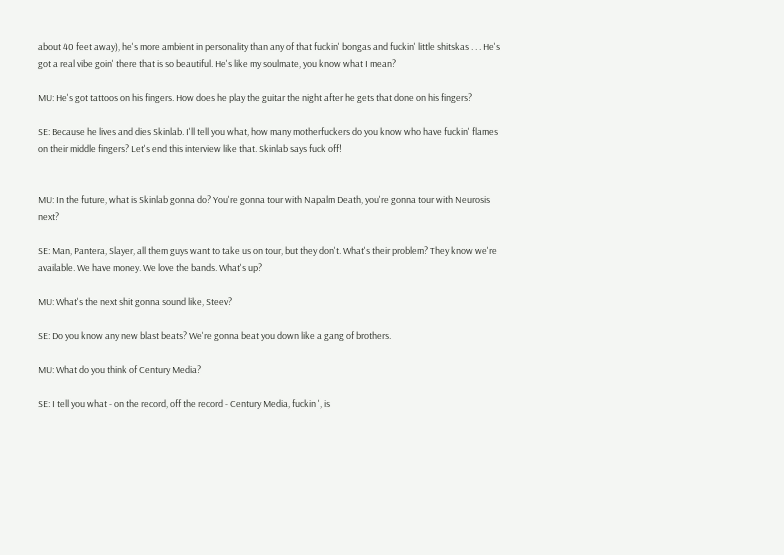about 40 feet away), he's more ambient in personality than any of that fuckin' bongas and fuckin' little shitskas . . . He's got a real vibe goin' there that is so beautiful. He's like my soulmate, you know what I mean?

MU: He's got tattoos on his fingers. How does he play the guitar the night after he gets that done on his fingers?

SE: Because he lives and dies Skinlab. I'll tell you what, how many motherfuckers do you know who have fuckin' flames on their middle fingers? Let's end this interview like that. Skinlab says fuck off!


MU: In the future, what is Skinlab gonna do? You're gonna tour with Napalm Death, you're gonna tour with Neurosis next?

SE: Man, Pantera, Slayer, all them guys want to take us on tour, but they don't. What's their problem? They know we're available. We have money. We love the bands. What's up?

MU: What's the next shit gonna sound like, Steev?

SE: Do you know any new blast beats? We're gonna beat you down like a gang of brothers.

MU: What do you think of Century Media?

SE: I tell you what - on the record, off the record - Century Media, fuckin ', is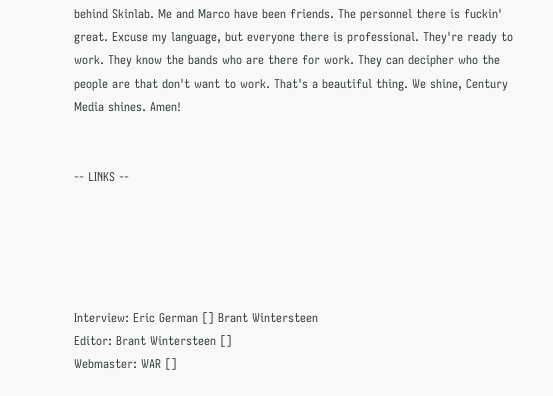behind Skinlab. Me and Marco have been friends. The personnel there is fuckin' great. Excuse my language, but everyone there is professional. They're ready to work. They know the bands who are there for work. They can decipher who the people are that don't want to work. That's a beautiful thing. We shine, Century Media shines. Amen!


-- LINKS --





Interview: Eric German [] Brant Wintersteen
Editor: Brant Wintersteen []
Webmaster: WAR []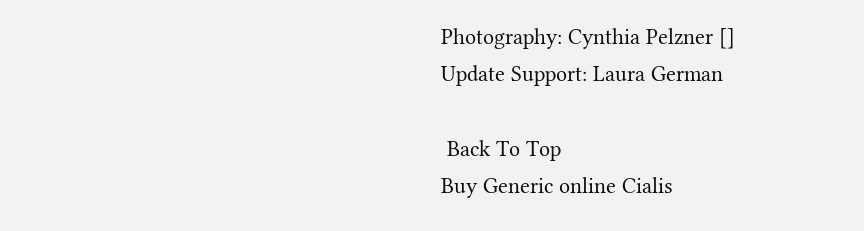Photography: Cynthia Pelzner []
Update Support: Laura German

 Back To Top
Buy Generic online Cialis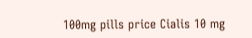100mg pills price Cialis 10 mg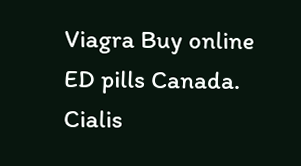Viagra Buy online ED pills Canada. Cialis